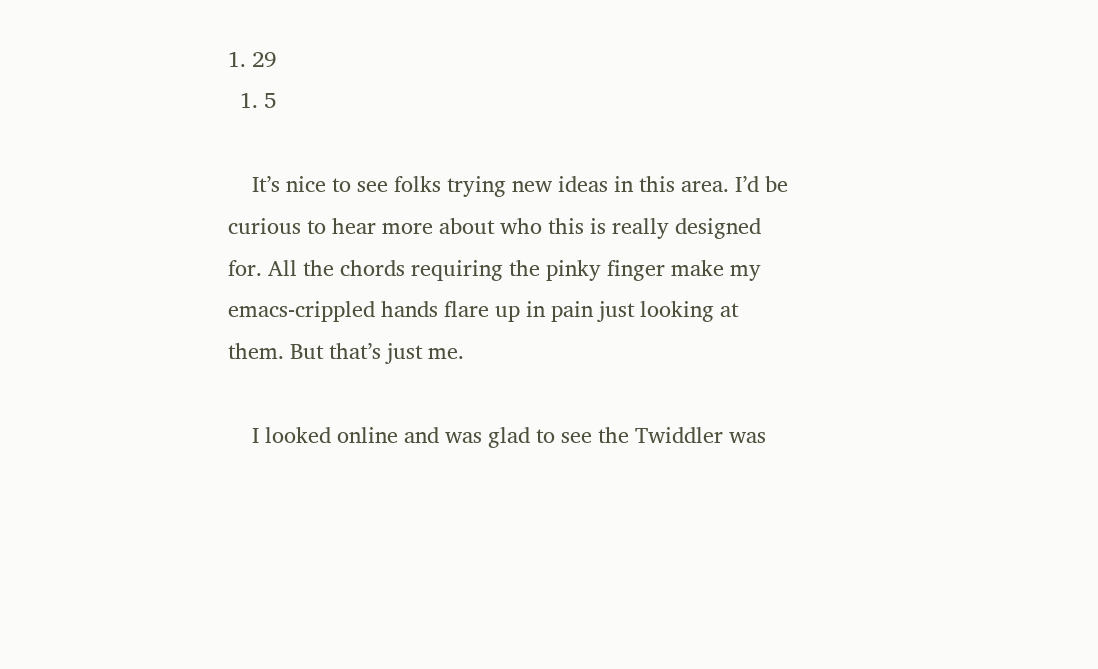1. 29
  1. 5

    It’s nice to see folks trying new ideas in this area. I’d be curious to hear more about who this is really designed for. All the chords requiring the pinky finger make my emacs-crippled hands flare up in pain just looking at them. But that’s just me.

    I looked online and was glad to see the Twiddler was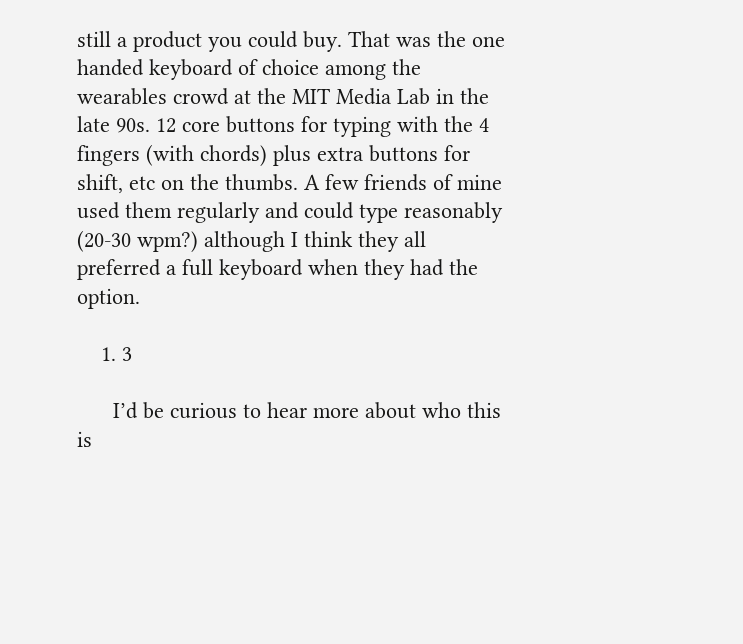still a product you could buy. That was the one handed keyboard of choice among the wearables crowd at the MIT Media Lab in the late 90s. 12 core buttons for typing with the 4 fingers (with chords) plus extra buttons for shift, etc on the thumbs. A few friends of mine used them regularly and could type reasonably (20-30 wpm?) although I think they all preferred a full keyboard when they had the option.

    1. 3

      I’d be curious to hear more about who this is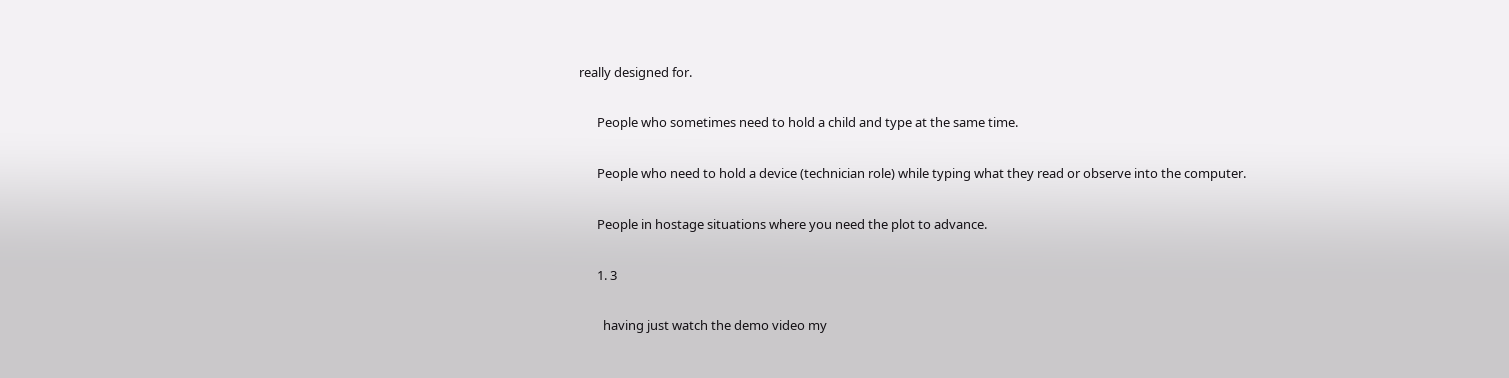really designed for.

      People who sometimes need to hold a child and type at the same time.

      People who need to hold a device (technician role) while typing what they read or observe into the computer.

      People in hostage situations where you need the plot to advance.

      1. 3

        having just watch the demo video my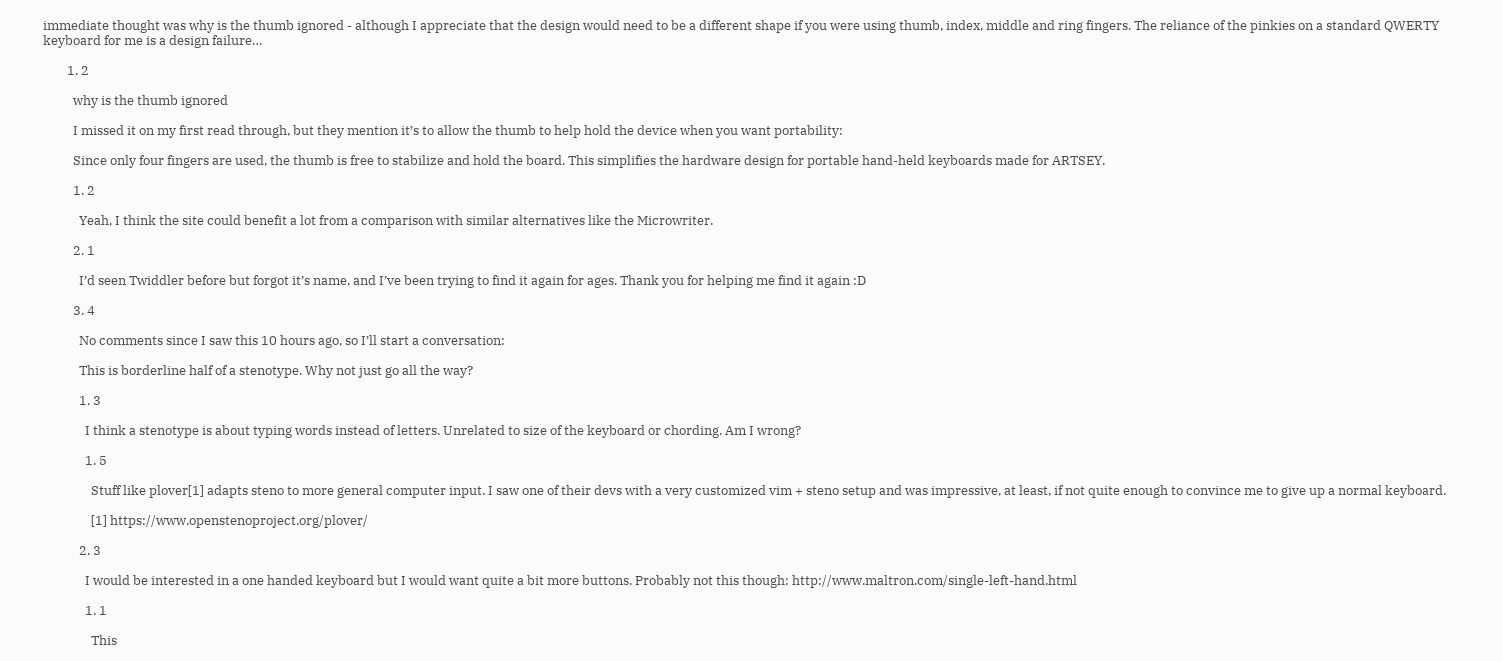immediate thought was why is the thumb ignored - although I appreciate that the design would need to be a different shape if you were using thumb, index, middle and ring fingers. The reliance of the pinkies on a standard QWERTY keyboard for me is a design failure…

        1. 2

          why is the thumb ignored

          I missed it on my first read through, but they mention it’s to allow the thumb to help hold the device when you want portability:

          Since only four fingers are used, the thumb is free to stabilize and hold the board. This simplifies the hardware design for portable hand-held keyboards made for ARTSEY.

          1. 2

            Yeah, I think the site could benefit a lot from a comparison with similar alternatives like the Microwriter.

          2. 1

            I’d seen Twiddler before but forgot it’s name, and I’ve been trying to find it again for ages. Thank you for helping me find it again :D

          3. 4

            No comments since I saw this 10 hours ago, so I’ll start a conversation:

            This is borderline half of a stenotype. Why not just go all the way?

            1. 3

              I think a stenotype is about typing words instead of letters. Unrelated to size of the keyboard or chording. Am I wrong?

              1. 5

                Stuff like plover[1] adapts steno to more general computer input. I saw one of their devs with a very customized vim + steno setup and was impressive, at least, if not quite enough to convince me to give up a normal keyboard.

                [1] https://www.openstenoproject.org/plover/

            2. 3

              I would be interested in a one handed keyboard but I would want quite a bit more buttons. Probably not this though: http://www.maltron.com/single-left-hand.html

              1. 1

                This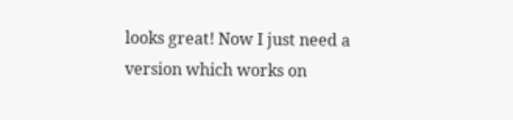looks great! Now I just need a version which works on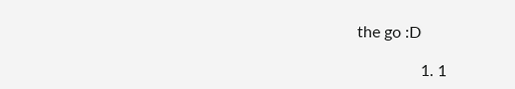the go :D

                1. 1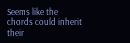Seems like the chords could inherit their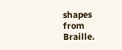shapes from Braille.